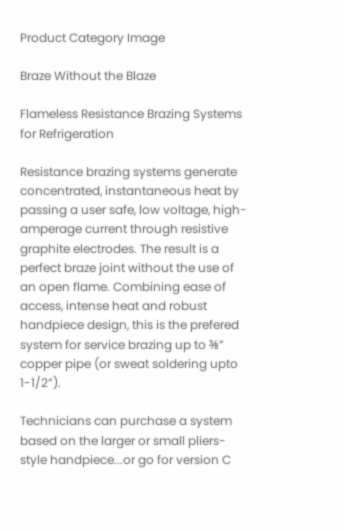Product Category Image

Braze Without the Blaze

Flameless Resistance Brazing Systems for Refrigeration

Resistance brazing systems generate concentrated, instantaneous heat by passing a user safe, low voltage, high-amperage current through resistive graphite electrodes. The result is a perfect braze joint without the use of an open flame. Combining ease of access, intense heat and robust handpiece design, this is the prefered system for service brazing up to ⅜” copper pipe (or sweat soldering upto 1-1/2”).

Technicians can purchase a system based on the larger or small pliers-style handpiece...or go for version C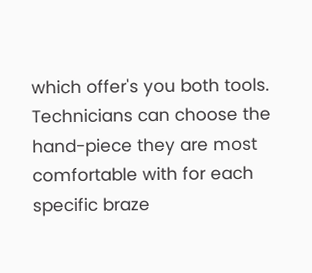which offer's you both tools.  Technicians can choose the hand-piece they are most comfortable with for each specific braze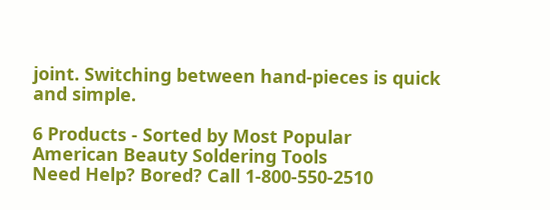joint. Switching between hand-pieces is quick and simple.

6 Products - Sorted by Most Popular
American Beauty Soldering Tools
Need Help? Bored? Call 1-800-550-2510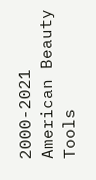2000-2021 American Beauty Tools